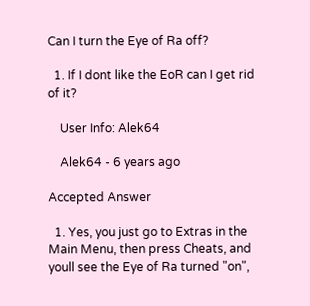Can I turn the Eye of Ra off?

  1. If I dont like the EoR can I get rid of it?

    User Info: Alek64

    Alek64 - 6 years ago

Accepted Answer

  1. Yes, you just go to Extras in the Main Menu, then press Cheats, and youll see the Eye of Ra turned "on",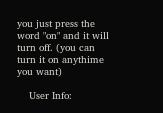you just press the word "on" and it will turn off. (you can turn it on anythime you want)

    User Info: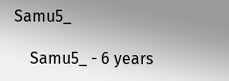Samu5_

    Samu5_ - 6 years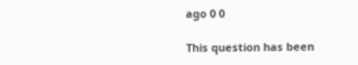ago 0 0

This question has been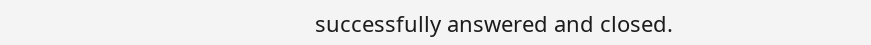successfully answered and closed.